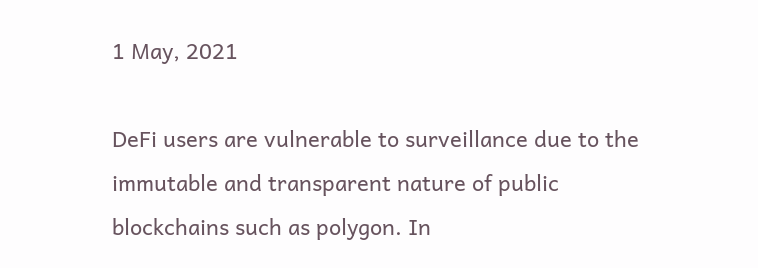1 May, 2021

DeFi users are vulnerable to surveillance due to the immutable and transparent nature of public blockchains such as polygon. In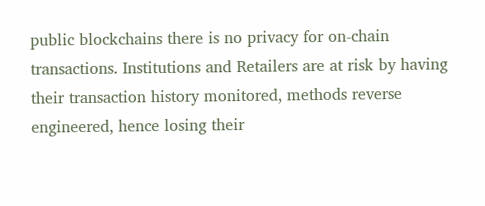public blockchains there is no privacy for on-chain transactions. Institutions and Retailers are at risk by having their transaction history monitored, methods reverse engineered, hence losing their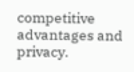competitive advantages and privacy.